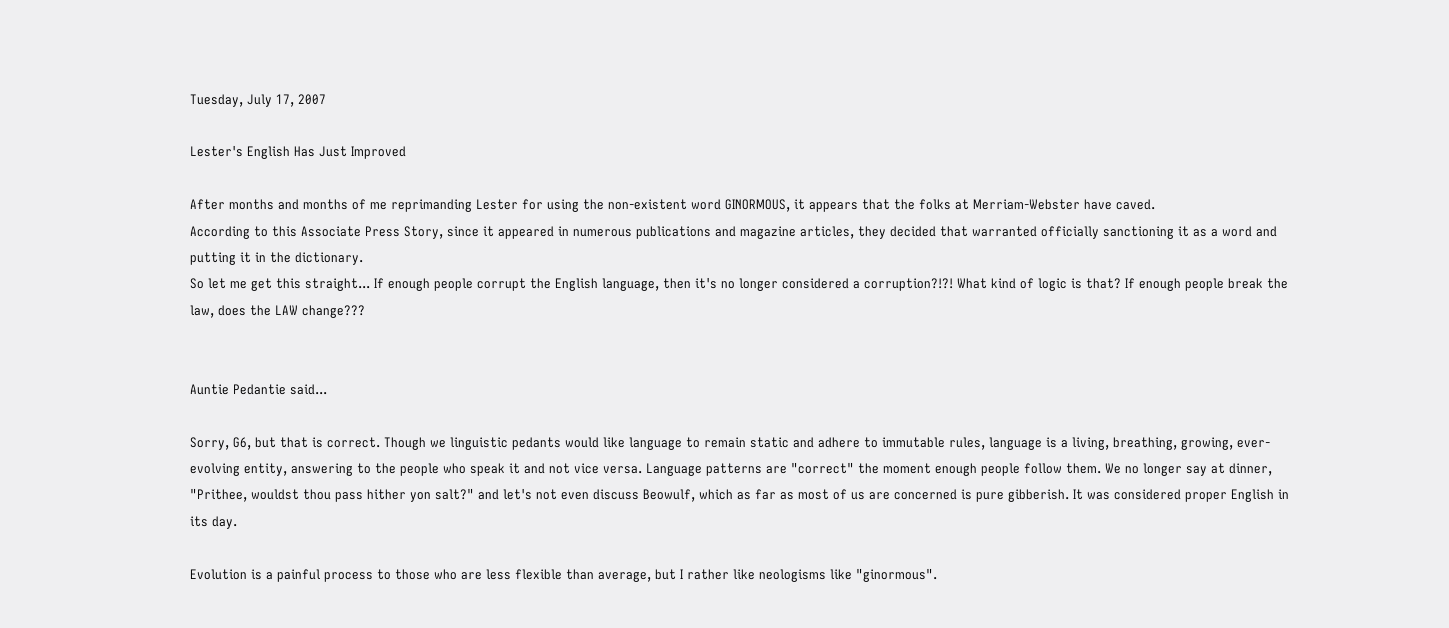Tuesday, July 17, 2007

Lester's English Has Just Improved

After months and months of me reprimanding Lester for using the non-existent word GINORMOUS, it appears that the folks at Merriam-Webster have caved.
According to this Associate Press Story, since it appeared in numerous publications and magazine articles, they decided that warranted officially sanctioning it as a word and putting it in the dictionary.
So let me get this straight... If enough people corrupt the English language, then it's no longer considered a corruption?!?! What kind of logic is that? If enough people break the law, does the LAW change???


Auntie Pedantie said...

Sorry, G6, but that is correct. Though we linguistic pedants would like language to remain static and adhere to immutable rules, language is a living, breathing, growing, ever-evolving entity, answering to the people who speak it and not vice versa. Language patterns are "correct" the moment enough people follow them. We no longer say at dinner, "Prithee, wouldst thou pass hither yon salt?" and let's not even discuss Beowulf, which as far as most of us are concerned is pure gibberish. It was considered proper English in its day.

Evolution is a painful process to those who are less flexible than average, but I rather like neologisms like "ginormous".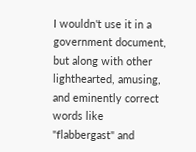I wouldn't use it in a government document, but along with other lighthearted, amusing, and eminently correct words like "flabbergast" and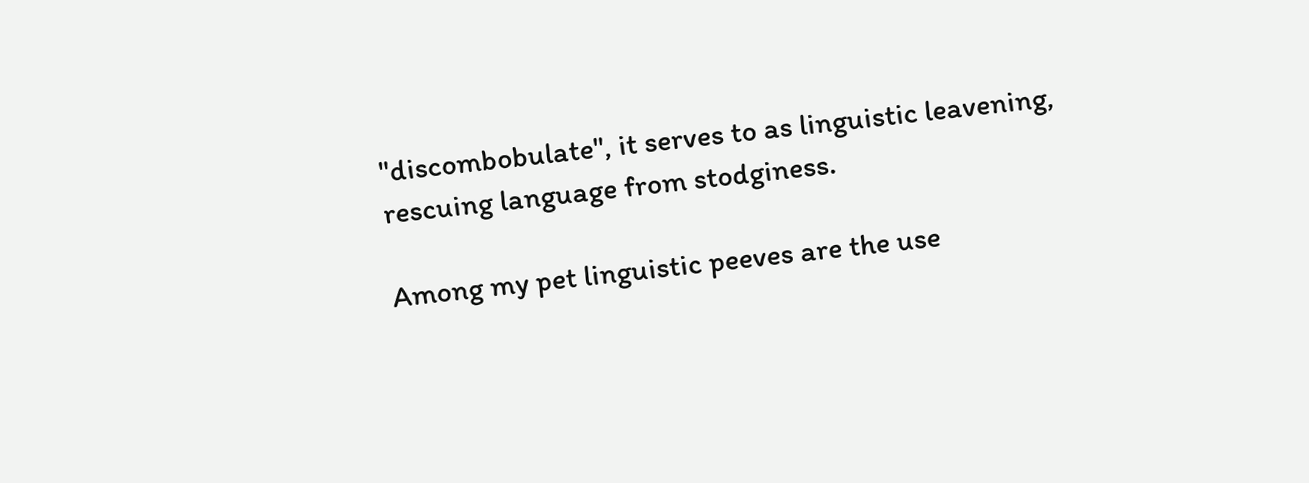"discombobulate", it serves to as linguistic leavening, rescuing language from stodginess.

Among my pet linguistic peeves are the use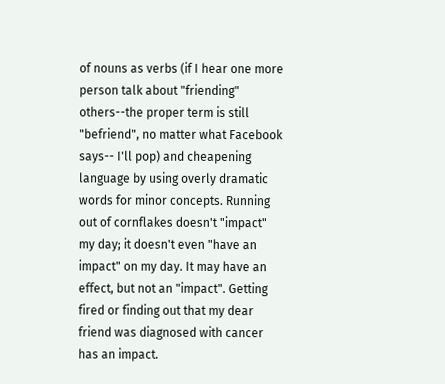of nouns as verbs (if I hear one more person talk about "friending" others--the proper term is still "befriend", no matter what Facebook says-- I'll pop) and cheapening language by using overly dramatic words for minor concepts. Running out of cornflakes doesn't "impact" my day; it doesn't even "have an impact" on my day. It may have an effect, but not an "impact". Getting fired or finding out that my dear friend was diagnosed with cancer has an impact.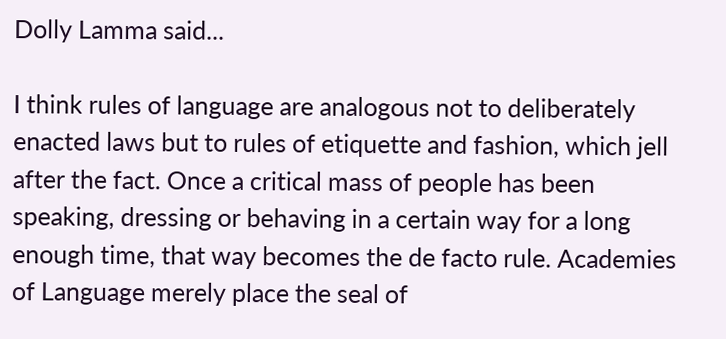Dolly Lamma said...

I think rules of language are analogous not to deliberately enacted laws but to rules of etiquette and fashion, which jell after the fact. Once a critical mass of people has been speaking, dressing or behaving in a certain way for a long enough time, that way becomes the de facto rule. Academies of Language merely place the seal of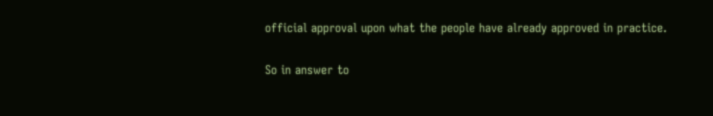official approval upon what the people have already approved in practice.

So in answer to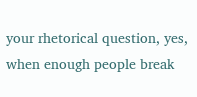your rhetorical question, yes, when enough people break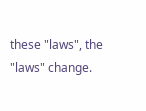these "laws", the "laws" change.